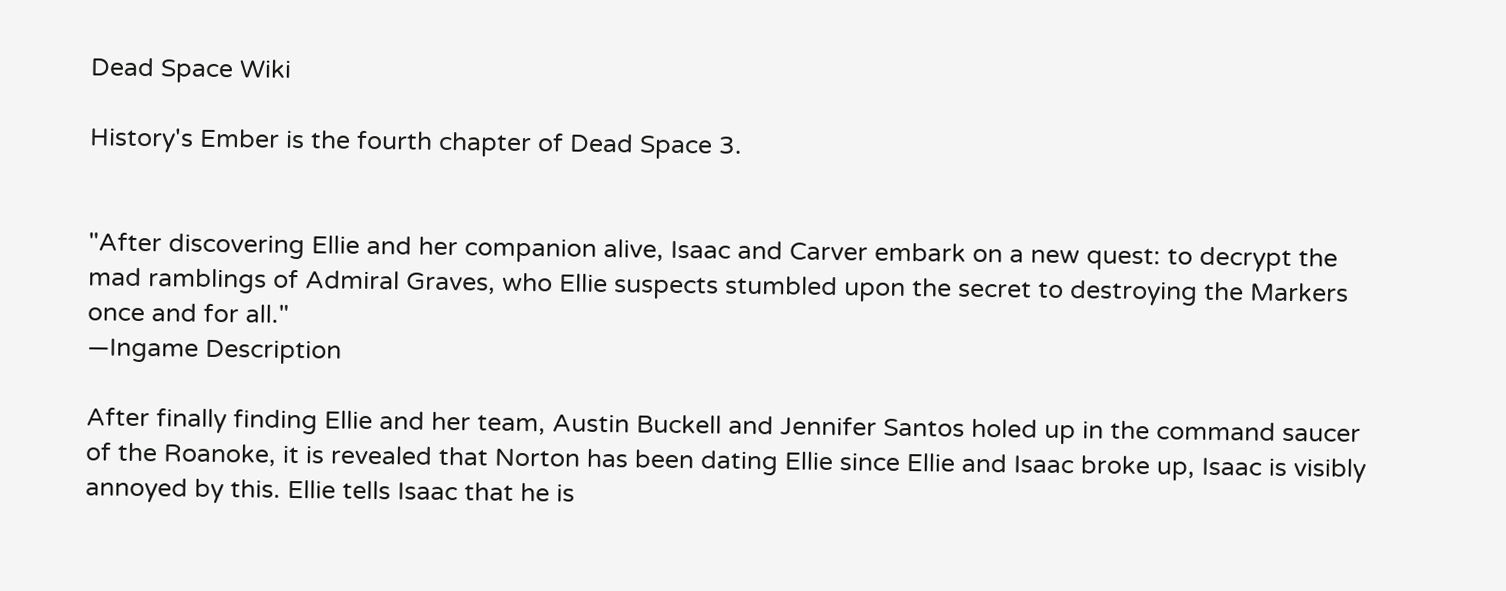Dead Space Wiki

History's Ember is the fourth chapter of Dead Space 3.


"After discovering Ellie and her companion alive, Isaac and Carver embark on a new quest: to decrypt the mad ramblings of Admiral Graves, who Ellie suspects stumbled upon the secret to destroying the Markers once and for all."
—Ingame Description

After finally finding Ellie and her team, Austin Buckell and Jennifer Santos holed up in the command saucer of the Roanoke, it is revealed that Norton has been dating Ellie since Ellie and Isaac broke up, Isaac is visibly annoyed by this. Ellie tells Isaac that he is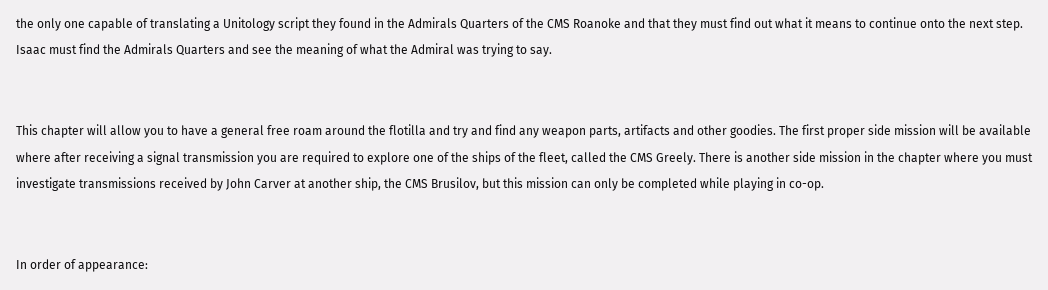the only one capable of translating a Unitology script they found in the Admirals Quarters of the CMS Roanoke and that they must find out what it means to continue onto the next step. Isaac must find the Admirals Quarters and see the meaning of what the Admiral was trying to say.


This chapter will allow you to have a general free roam around the flotilla and try and find any weapon parts, artifacts and other goodies. The first proper side mission will be available where after receiving a signal transmission you are required to explore one of the ships of the fleet, called the CMS Greely. There is another side mission in the chapter where you must investigate transmissions received by John Carver at another ship, the CMS Brusilov, but this mission can only be completed while playing in co-op.


In order of appearance: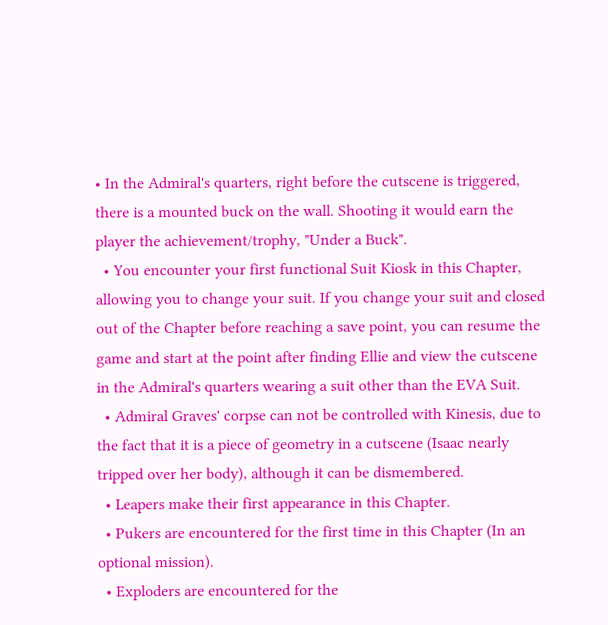• In the Admiral's quarters, right before the cutscene is triggered, there is a mounted buck on the wall. Shooting it would earn the player the achievement/trophy, "Under a Buck".
  • You encounter your first functional Suit Kiosk in this Chapter, allowing you to change your suit. If you change your suit and closed out of the Chapter before reaching a save point, you can resume the game and start at the point after finding Ellie and view the cutscene in the Admiral's quarters wearing a suit other than the EVA Suit.
  • Admiral Graves' corpse can not be controlled with Kinesis, due to the fact that it is a piece of geometry in a cutscene (Isaac nearly tripped over her body), although it can be dismembered.
  • Leapers make their first appearance in this Chapter.
  • Pukers are encountered for the first time in this Chapter (In an optional mission).
  • Exploders are encountered for the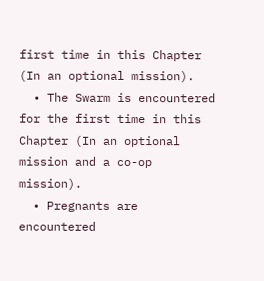first time in this Chapter (In an optional mission).
  • The Swarm is encountered for the first time in this Chapter (In an optional mission and a co-op mission).
  • Pregnants are encountered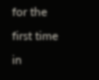for the first time in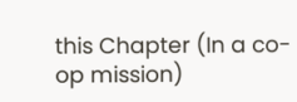this Chapter (In a co-op mission)